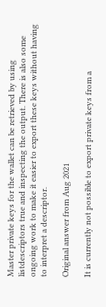Master private keys for the wallet can be retrieved by using listdescriptors true and inspecting the output. There is also some ongoing work to make it easier to export these keys without having to interpret a descriptor.

Original answer from Aug 2021

It is currently not possible to export private keys from a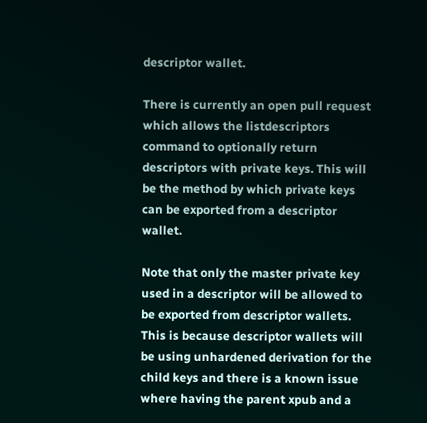descriptor wallet.

There is currently an open pull request which allows the listdescriptors command to optionally return descriptors with private keys. This will be the method by which private keys can be exported from a descriptor wallet.

Note that only the master private key used in a descriptor will be allowed to be exported from descriptor wallets. This is because descriptor wallets will be using unhardened derivation for the child keys and there is a known issue where having the parent xpub and a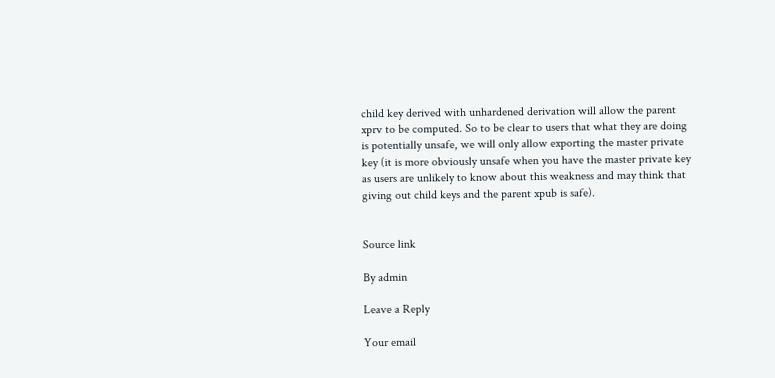child key derived with unhardened derivation will allow the parent xprv to be computed. So to be clear to users that what they are doing is potentially unsafe, we will only allow exporting the master private key (it is more obviously unsafe when you have the master private key as users are unlikely to know about this weakness and may think that giving out child keys and the parent xpub is safe).


Source link

By admin

Leave a Reply

Your email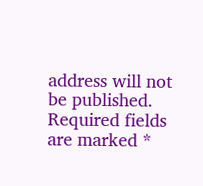address will not be published. Required fields are marked *